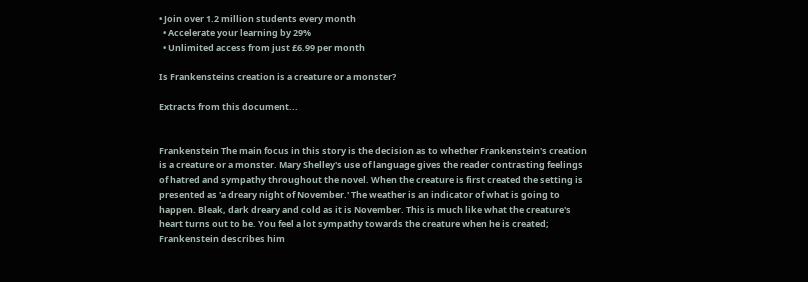• Join over 1.2 million students every month
  • Accelerate your learning by 29%
  • Unlimited access from just £6.99 per month

Is Frankensteins creation is a creature or a monster?

Extracts from this document...


Frankenstein The main focus in this story is the decision as to whether Frankenstein's creation is a creature or a monster. Mary Shelley's use of language gives the reader contrasting feelings of hatred and sympathy throughout the novel. When the creature is first created the setting is presented as 'a dreary night of November.' The weather is an indicator of what is going to happen. Bleak, dark dreary and cold as it is November. This is much like what the creature's heart turns out to be. You feel a lot sympathy towards the creature when he is created; Frankenstein describes him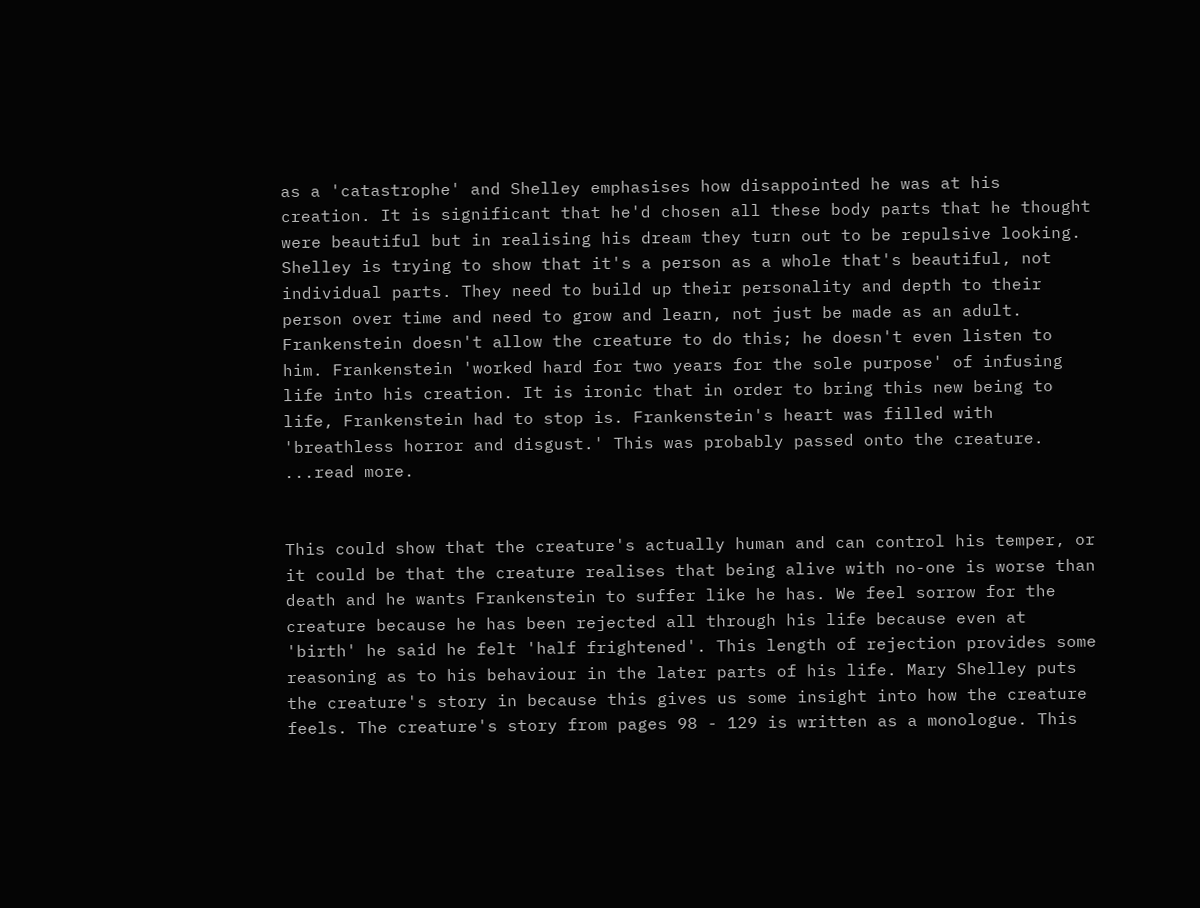as a 'catastrophe' and Shelley emphasises how disappointed he was at his creation. It is significant that he'd chosen all these body parts that he thought were beautiful but in realising his dream they turn out to be repulsive looking. Shelley is trying to show that it's a person as a whole that's beautiful, not individual parts. They need to build up their personality and depth to their person over time and need to grow and learn, not just be made as an adult. Frankenstein doesn't allow the creature to do this; he doesn't even listen to him. Frankenstein 'worked hard for two years for the sole purpose' of infusing life into his creation. It is ironic that in order to bring this new being to life, Frankenstein had to stop is. Frankenstein's heart was filled with 'breathless horror and disgust.' This was probably passed onto the creature. ...read more.


This could show that the creature's actually human and can control his temper, or it could be that the creature realises that being alive with no-one is worse than death and he wants Frankenstein to suffer like he has. We feel sorrow for the creature because he has been rejected all through his life because even at 'birth' he said he felt 'half frightened'. This length of rejection provides some reasoning as to his behaviour in the later parts of his life. Mary Shelley puts the creature's story in because this gives us some insight into how the creature feels. The creature's story from pages 98 - 129 is written as a monologue. This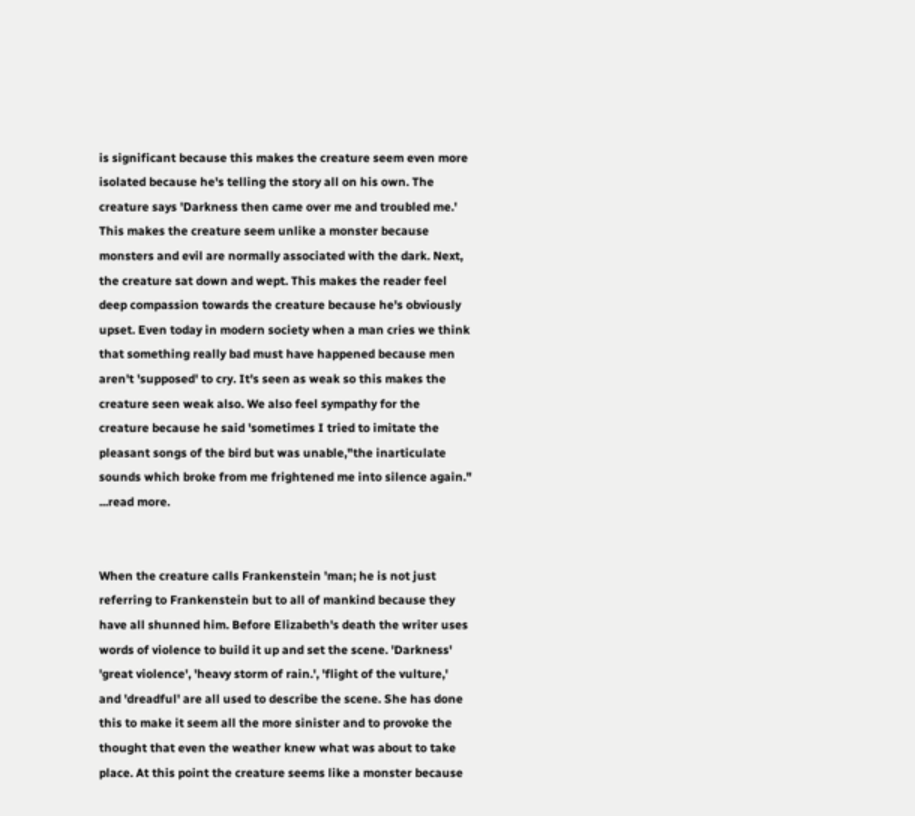is significant because this makes the creature seem even more isolated because he's telling the story all on his own. The creature says 'Darkness then came over me and troubled me.' This makes the creature seem unlike a monster because monsters and evil are normally associated with the dark. Next, the creature sat down and wept. This makes the reader feel deep compassion towards the creature because he's obviously upset. Even today in modern society when a man cries we think that something really bad must have happened because men aren't 'supposed' to cry. It's seen as weak so this makes the creature seen weak also. We also feel sympathy for the creature because he said 'sometimes I tried to imitate the pleasant songs of the bird but was unable,"the inarticulate sounds which broke from me frightened me into silence again." ...read more.


When the creature calls Frankenstein 'man; he is not just referring to Frankenstein but to all of mankind because they have all shunned him. Before Elizabeth's death the writer uses words of violence to build it up and set the scene. 'Darkness' 'great violence', 'heavy storm of rain.', 'flight of the vulture,' and 'dreadful' are all used to describe the scene. She has done this to make it seem all the more sinister and to provoke the thought that even the weather knew what was about to take place. At this point the creature seems like a monster because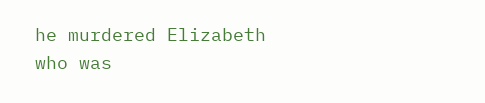he murdered Elizabeth who was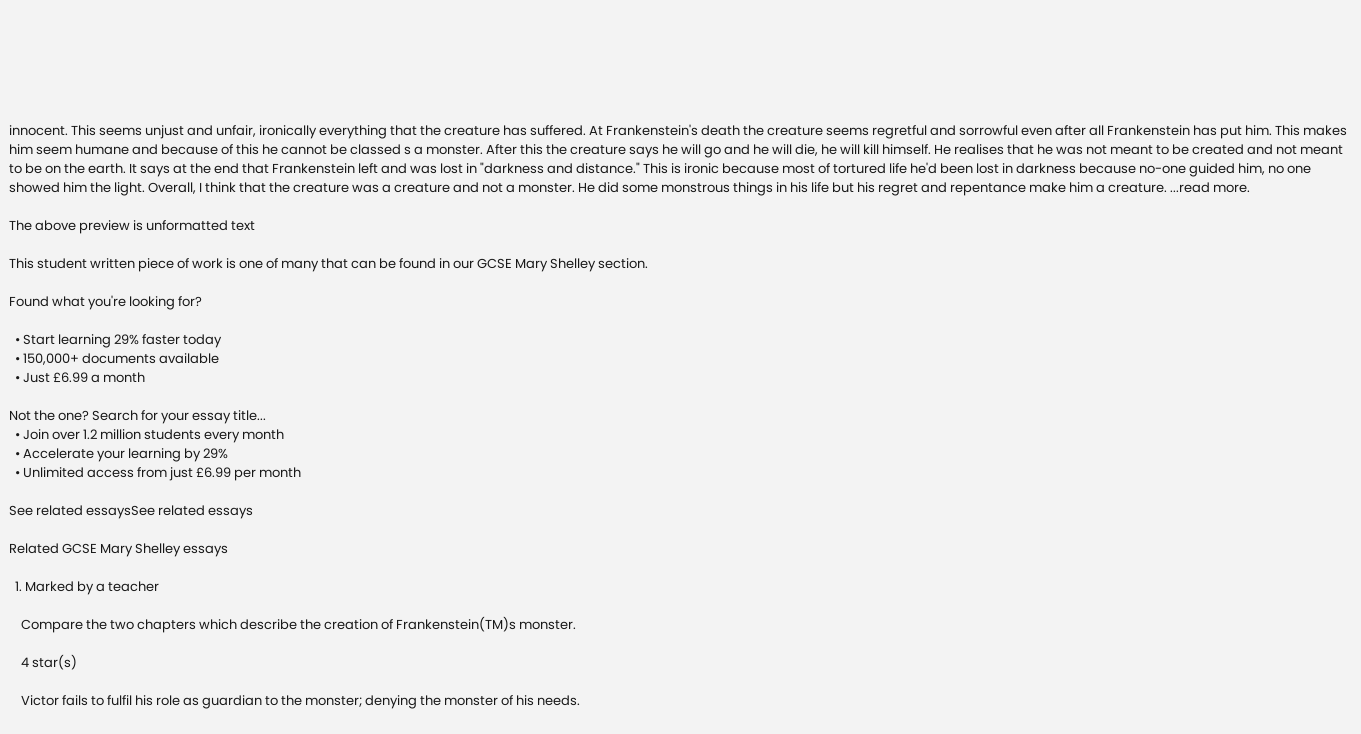innocent. This seems unjust and unfair, ironically everything that the creature has suffered. At Frankenstein's death the creature seems regretful and sorrowful even after all Frankenstein has put him. This makes him seem humane and because of this he cannot be classed s a monster. After this the creature says he will go and he will die, he will kill himself. He realises that he was not meant to be created and not meant to be on the earth. It says at the end that Frankenstein left and was lost in "darkness and distance." This is ironic because most of tortured life he'd been lost in darkness because no-one guided him, no one showed him the light. Overall, I think that the creature was a creature and not a monster. He did some monstrous things in his life but his regret and repentance make him a creature. ...read more.

The above preview is unformatted text

This student written piece of work is one of many that can be found in our GCSE Mary Shelley section.

Found what you're looking for?

  • Start learning 29% faster today
  • 150,000+ documents available
  • Just £6.99 a month

Not the one? Search for your essay title...
  • Join over 1.2 million students every month
  • Accelerate your learning by 29%
  • Unlimited access from just £6.99 per month

See related essaysSee related essays

Related GCSE Mary Shelley essays

  1. Marked by a teacher

    Compare the two chapters which describe the creation of Frankenstein(TM)s monster.

    4 star(s)

    Victor fails to fulfil his role as guardian to the monster; denying the monster of his needs.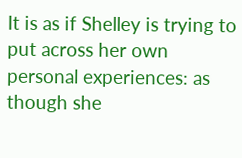It is as if Shelley is trying to put across her own personal experiences: as though she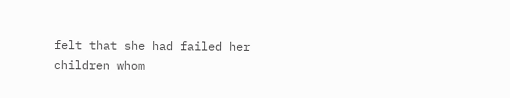felt that she had failed her children whom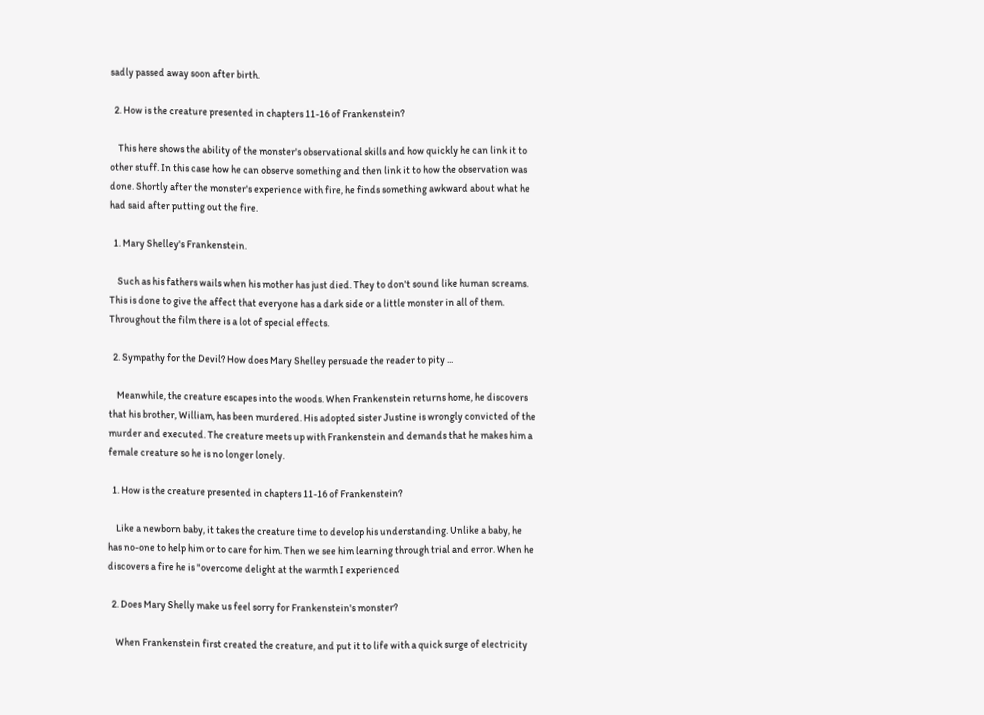sadly passed away soon after birth.

  2. How is the creature presented in chapters 11-16 of Frankenstein?

    This here shows the ability of the monster's observational skills and how quickly he can link it to other stuff. In this case how he can observe something and then link it to how the observation was done. Shortly after the monster's experience with fire, he finds something awkward about what he had said after putting out the fire.

  1. Mary Shelley's Frankenstein.

    Such as his fathers wails when his mother has just died. They to don't sound like human screams. This is done to give the affect that everyone has a dark side or a little monster in all of them. Throughout the film there is a lot of special effects.

  2. Sympathy for the Devil? How does Mary Shelley persuade the reader to pity ...

    Meanwhile, the creature escapes into the woods. When Frankenstein returns home, he discovers that his brother, William, has been murdered. His adopted sister Justine is wrongly convicted of the murder and executed. The creature meets up with Frankenstein and demands that he makes him a female creature so he is no longer lonely.

  1. How is the creature presented in chapters 11-16 of Frankenstein?

    Like a newborn baby, it takes the creature time to develop his understanding. Unlike a baby, he has no-one to help him or to care for him. Then we see him learning through trial and error. When he discovers a fire he is "overcome delight at the warmth I experienced

  2. Does Mary Shelly make us feel sorry for Frankenstein's monster?

    When Frankenstein first created the creature, and put it to life with a quick surge of electricity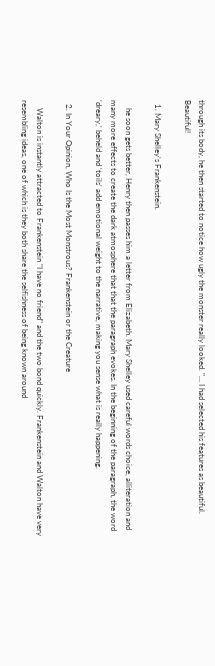through its body, he then started to notice how ugly the monster really looked. "... I had selected his features as beautiful. Beautiful!

  1. Mary Shelley's Frankenstein.

    he soon gets better, Henry then passes him a letter from Elizabeth. Mary Shelley used careful words choice, alliteration and many more effects to create the dark atmosphere that that the paragraph evokes. In the beginning of the paragraph, the word 'dreary,' beheld and 'toils' add emotional weight to the narrative, making you sense what is really happening.

  2. In Your Opinion, Who Is the Most Monstrous? Frankenstein or the Creature

    Walton is instantly attracted to Frankenstein "I have no friend" and the two bond quickly. Frankenstein and Walton have very resembling ideas, one of which is they both share the selfishness of being known around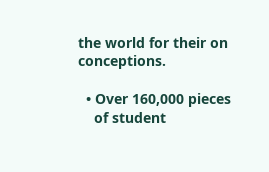the world for their on conceptions.

  • Over 160,000 pieces
    of student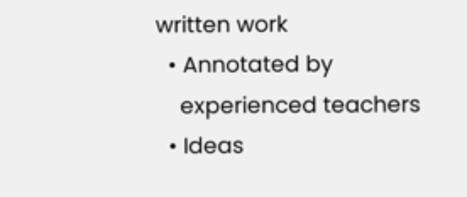written work
  • Annotated by
    experienced teachers
  • Ideas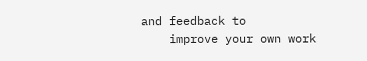and feedback to
    improve your own work